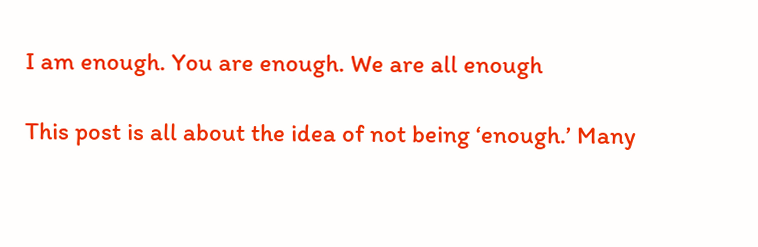I am enough. You are enough. We are all enough

This post is all about the idea of not being ‘enough.’ Many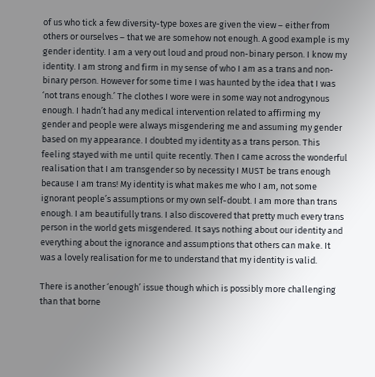of us who tick a few diversity-type boxes are given the view – either from others or ourselves – that we are somehow not enough. A good example is my gender identity. I am a very out loud and proud non-binary person. I know my identity. I am strong and firm in my sense of who I am as a trans and non-binary person. However for some time I was haunted by the idea that I was ‘not trans enough.’ The clothes I wore were in some way not androgynous enough. I hadn’t had any medical intervention related to affirming my gender and people were always misgendering me and assuming my gender based on my appearance. I doubted my identity as a trans person. This feeling stayed with me until quite recently. Then I came across the wonderful realisation that I am transgender so by necessity I MUST be trans enough because I am trans! My identity is what makes me who I am, not some ignorant people’s assumptions or my own self-doubt. I am more than trans enough. I am beautifully trans. I also discovered that pretty much every trans person in the world gets misgendered. It says nothing about our identity and everything about the ignorance and assumptions that others can make. It was a lovely realisation for me to understand that my identity is valid.

There is another ‘enough’ issue though which is possibly more challenging than that borne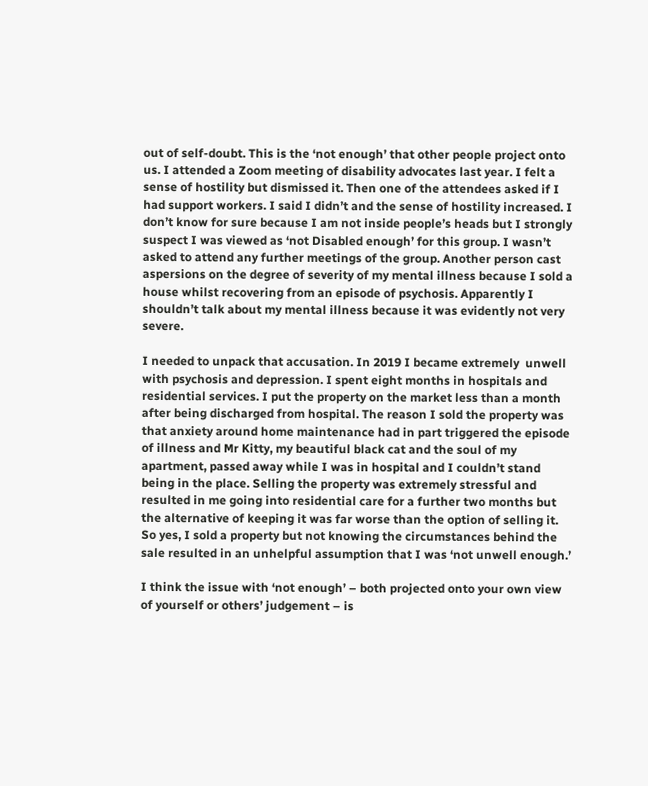out of self-doubt. This is the ‘not enough’ that other people project onto us. I attended a Zoom meeting of disability advocates last year. I felt a sense of hostility but dismissed it. Then one of the attendees asked if I had support workers. I said I didn’t and the sense of hostility increased. I don’t know for sure because I am not inside people’s heads but I strongly suspect I was viewed as ‘not Disabled enough’ for this group. I wasn’t asked to attend any further meetings of the group. Another person cast aspersions on the degree of severity of my mental illness because I sold a house whilst recovering from an episode of psychosis. Apparently I shouldn’t talk about my mental illness because it was evidently not very severe.

I needed to unpack that accusation. In 2019 I became extremely  unwell with psychosis and depression. I spent eight months in hospitals and residential services. I put the property on the market less than a month after being discharged from hospital. The reason I sold the property was that anxiety around home maintenance had in part triggered the episode of illness and Mr Kitty, my beautiful black cat and the soul of my apartment, passed away while I was in hospital and I couldn’t stand being in the place. Selling the property was extremely stressful and resulted in me going into residential care for a further two months but the alternative of keeping it was far worse than the option of selling it. So yes, I sold a property but not knowing the circumstances behind the sale resulted in an unhelpful assumption that I was ‘not unwell enough.’

I think the issue with ‘not enough’ – both projected onto your own view of yourself or others’ judgement – is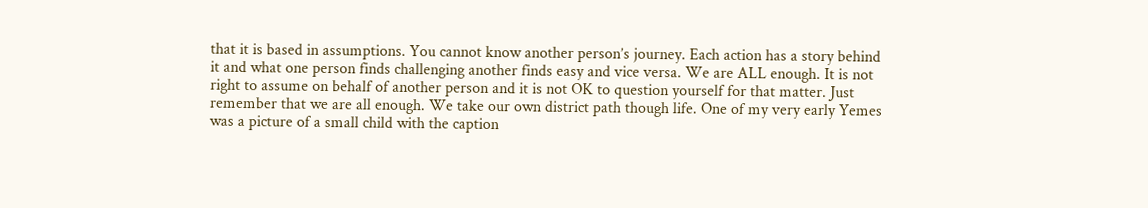that it is based in assumptions. You cannot know another person’s journey. Each action has a story behind it and what one person finds challenging another finds easy and vice versa. We are ALL enough. It is not right to assume on behalf of another person and it is not OK to question yourself for that matter. Just remember that we are all enough. We take our own district path though life. One of my very early Yemes was a picture of a small child with the caption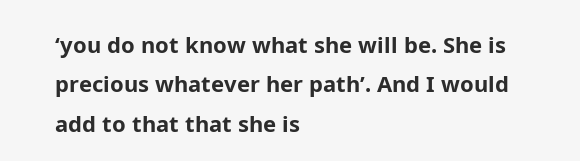‘you do not know what she will be. She is precious whatever her path’. And I would add to that that she is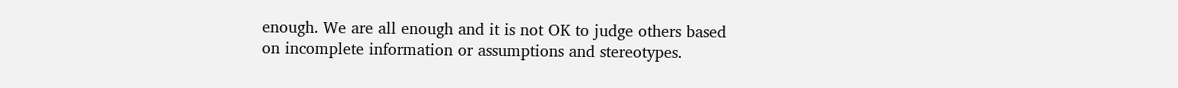enough. We are all enough and it is not OK to judge others based on incomplete information or assumptions and stereotypes.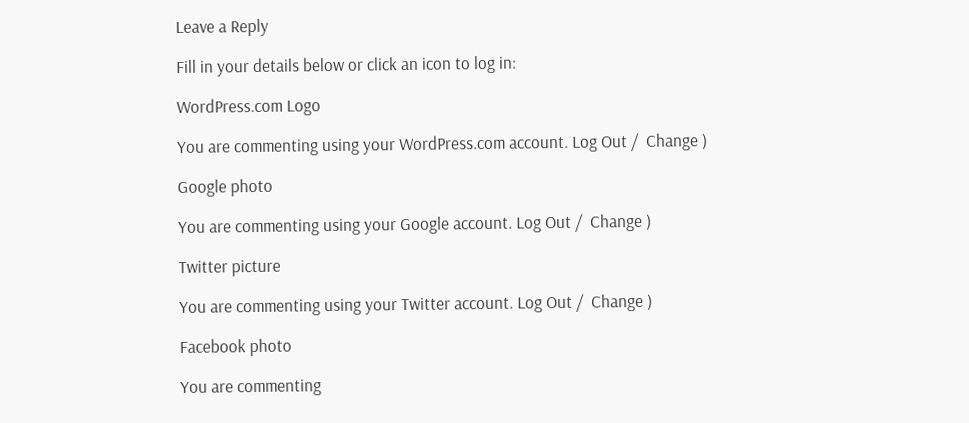Leave a Reply

Fill in your details below or click an icon to log in:

WordPress.com Logo

You are commenting using your WordPress.com account. Log Out /  Change )

Google photo

You are commenting using your Google account. Log Out /  Change )

Twitter picture

You are commenting using your Twitter account. Log Out /  Change )

Facebook photo

You are commenting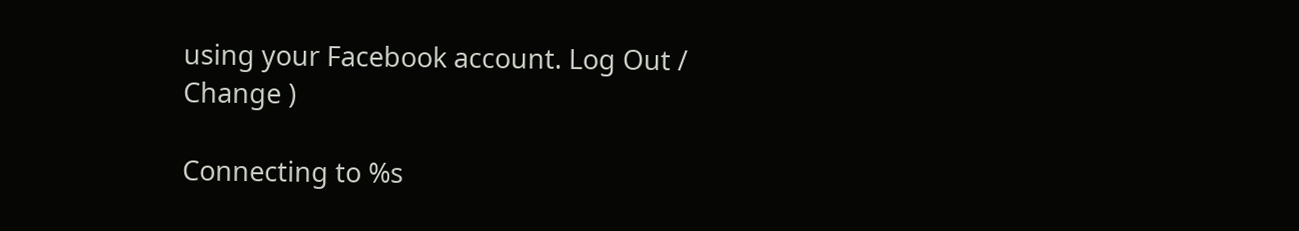using your Facebook account. Log Out /  Change )

Connecting to %s